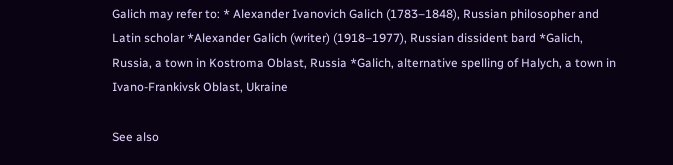Galich may refer to: * Alexander Ivanovich Galich (1783–1848), Russian philosopher and Latin scholar *Alexander Galich (writer) (1918–1977), Russian dissident bard *Galich, Russia, a town in Kostroma Oblast, Russia *Galich, alternative spelling of Halych, a town in Ivano-Frankivsk Oblast, Ukraine

See also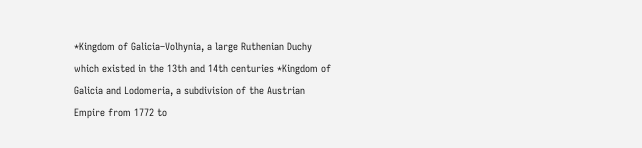*Kingdom of Galicia–Volhynia, a large Ruthenian Duchy which existed in the 13th and 14th centuries *Kingdom of Galicia and Lodomeria, a subdivision of the Austrian Empire from 1772 to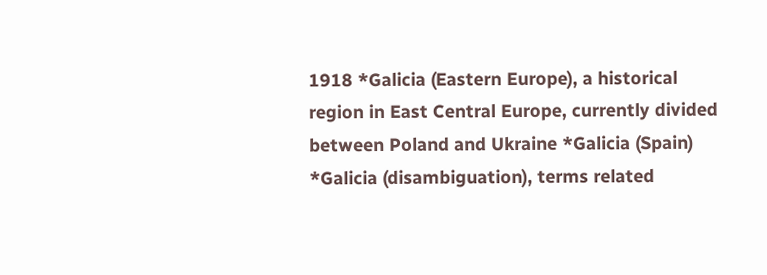1918 *Galicia (Eastern Europe), a historical region in East Central Europe, currently divided between Poland and Ukraine *Galicia (Spain) *Galicia (disambiguation), terms related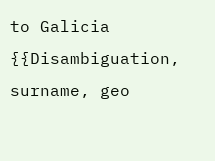to Galicia {{Disambiguation, surname, geo